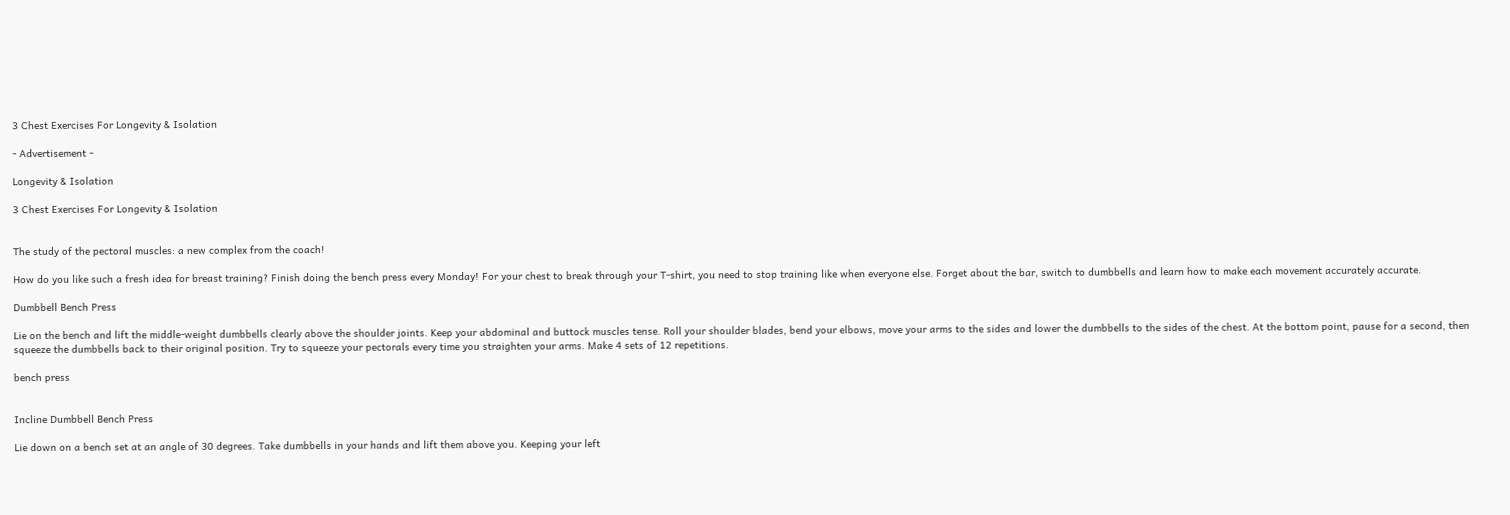3 Chest Exercises For Longevity & Isolation

- Advertisement -

Longevity & Isolation

3 Chest Exercises For Longevity & Isolation


The study of the pectoral muscles: a new complex from the coach!

How do you like such a fresh idea for breast training? Finish doing the bench press every Monday! For your chest to break through your T-shirt, you need to stop training like when everyone else. Forget about the bar, switch to dumbbells and learn how to make each movement accurately accurate.

Dumbbell Bench Press

Lie on the bench and lift the middle-weight dumbbells clearly above the shoulder joints. Keep your abdominal and buttock muscles tense. Roll your shoulder blades, bend your elbows, move your arms to the sides and lower the dumbbells to the sides of the chest. At the bottom point, pause for a second, then squeeze the dumbbells back to their original position. Try to squeeze your pectorals every time you straighten your arms. Make 4 sets of 12 repetitions.

bench press


Incline Dumbbell Bench Press

Lie down on a bench set at an angle of 30 degrees. Take dumbbells in your hands and lift them above you. Keeping your left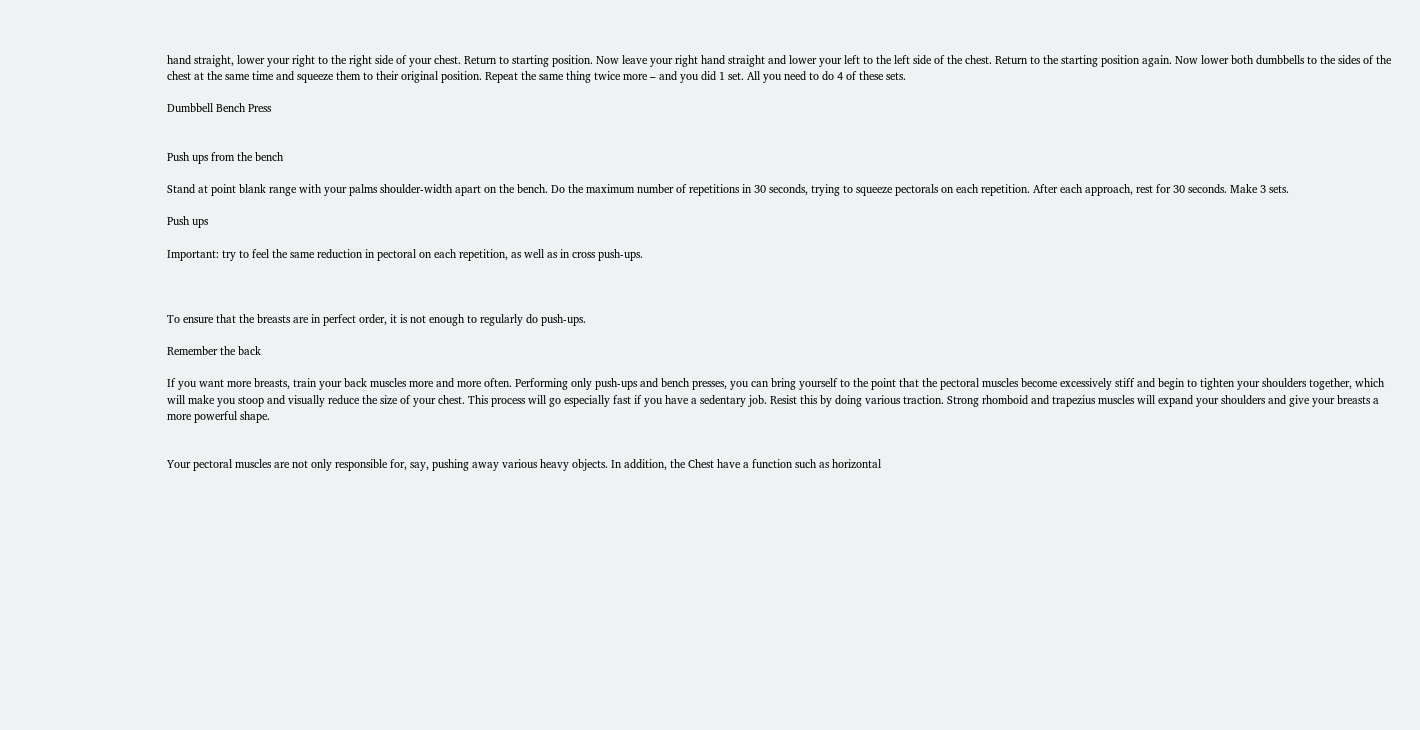hand straight, lower your right to the right side of your chest. Return to starting position. Now leave your right hand straight and lower your left to the left side of the chest. Return to the starting position again. Now lower both dumbbells to the sides of the chest at the same time and squeeze them to their original position. Repeat the same thing twice more – and you did 1 set. All you need to do 4 of these sets.

Dumbbell Bench Press


Push ups from the bench

Stand at point blank range with your palms shoulder-width apart on the bench. Do the maximum number of repetitions in 30 seconds, trying to squeeze pectorals on each repetition. After each approach, rest for 30 seconds. Make 3 sets.

Push ups

Important: try to feel the same reduction in pectoral on each repetition, as well as in cross push-ups.



To ensure that the breasts are in perfect order, it is not enough to regularly do push-ups.

Remember the back

If you want more breasts, train your back muscles more and more often. Performing only push-ups and bench presses, you can bring yourself to the point that the pectoral muscles become excessively stiff and begin to tighten your shoulders together, which will make you stoop and visually reduce the size of your chest. This process will go especially fast if you have a sedentary job. Resist this by doing various traction. Strong rhomboid and trapezius muscles will expand your shoulders and give your breasts a more powerful shape.


Your pectoral muscles are not only responsible for, say, pushing away various heavy objects. In addition, the Chest have a function such as horizontal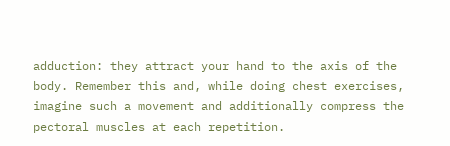adduction: they attract your hand to the axis of the body. Remember this and, while doing chest exercises, imagine such a movement and additionally compress the pectoral muscles at each repetition.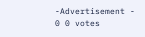-Advertisement -
0 0 votes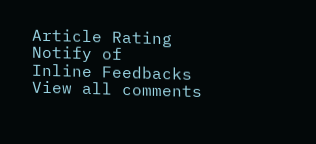Article Rating
Notify of
Inline Feedbacks
View all comments